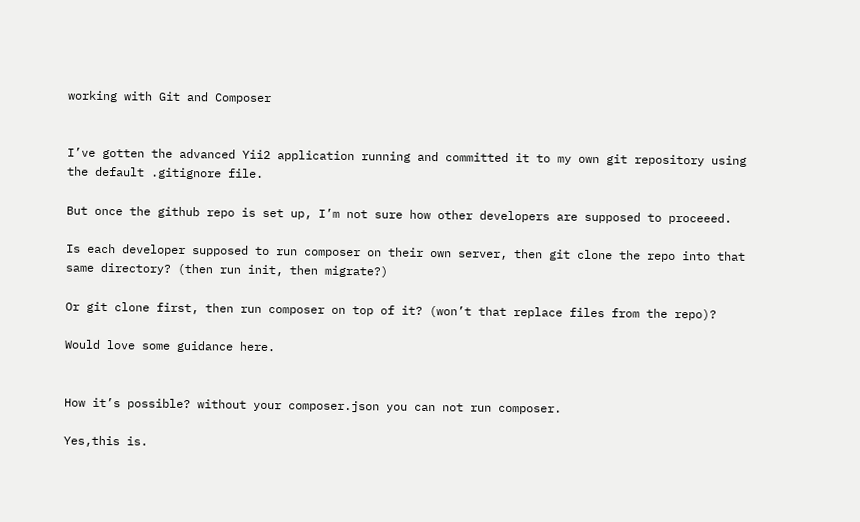working with Git and Composer


I’ve gotten the advanced Yii2 application running and committed it to my own git repository using the default .gitignore file.

But once the github repo is set up, I’m not sure how other developers are supposed to proceeed.

Is each developer supposed to run composer on their own server, then git clone the repo into that same directory? (then run init, then migrate?)

Or git clone first, then run composer on top of it? (won’t that replace files from the repo)?

Would love some guidance here.


How it’s possible? without your composer.json you can not run composer.

Yes,this is.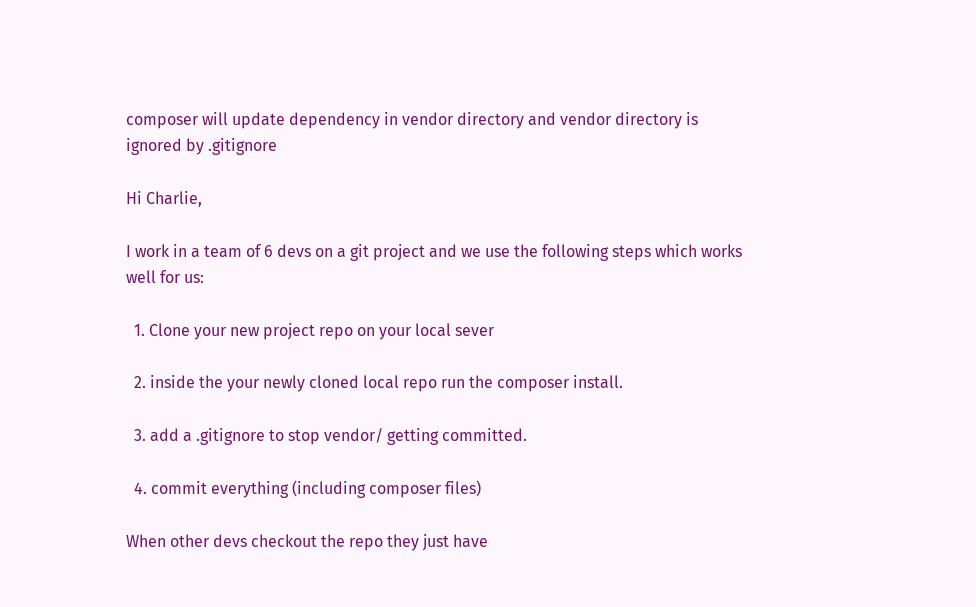composer will update dependency in vendor directory and vendor directory is ignored by .gitignore

Hi Charlie,

I work in a team of 6 devs on a git project and we use the following steps which works well for us:

  1. Clone your new project repo on your local sever

  2. inside the your newly cloned local repo run the composer install.

  3. add a .gitignore to stop vendor/ getting committed.

  4. commit everything (including composer files)

When other devs checkout the repo they just have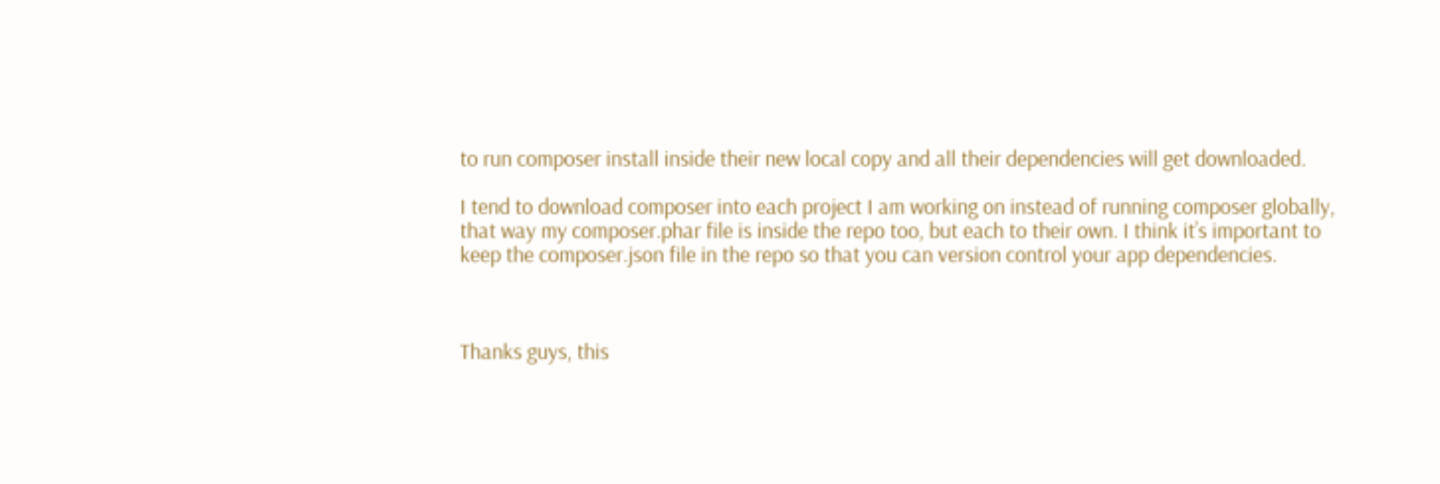to run composer install inside their new local copy and all their dependencies will get downloaded.

I tend to download composer into each project I am working on instead of running composer globally, that way my composer.phar file is inside the repo too, but each to their own. I think it’s important to keep the composer.json file in the repo so that you can version control your app dependencies.



Thanks guys, this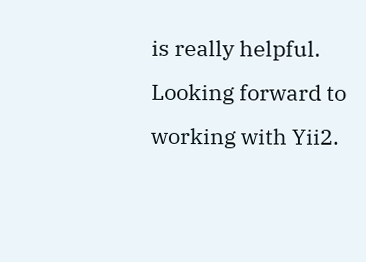is really helpful. Looking forward to working with Yii2.